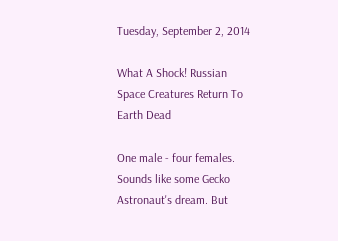Tuesday, September 2, 2014

What A Shock! Russian Space Creatures Return To Earth Dead

One male - four females. Sounds like some Gecko Astronaut's dream. But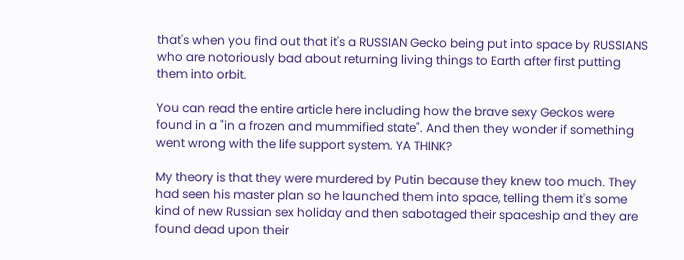that's when you find out that it's a RUSSIAN Gecko being put into space by RUSSIANS who are notoriously bad about returning living things to Earth after first putting them into orbit.

You can read the entire article here including how the brave sexy Geckos were found in a "in a frozen and mummified state". And then they wonder if something went wrong with the life support system. YA THINK?

My theory is that they were murdered by Putin because they knew too much. They had seen his master plan so he launched them into space, telling them it's some kind of new Russian sex holiday and then sabotaged their spaceship and they are found dead upon their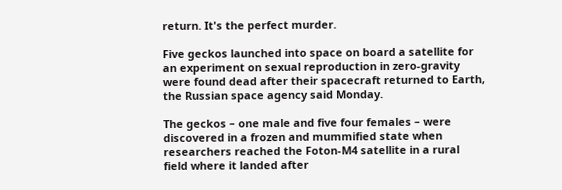return. It's the perfect murder.

Five geckos launched into space on board a satellite for an experiment on sexual reproduction in zero-gravity were found dead after their spacecraft returned to Earth, the Russian space agency said Monday.

The geckos – one male and five four females – were discovered in a frozen and mummified state when researchers reached the Foton-M4 satellite in a rural field where it landed after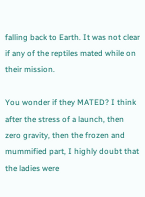falling back to Earth. It was not clear if any of the reptiles mated while on their mission.

You wonder if they MATED? I think after the stress of a launch, then zero gravity, then the frozen and mummified part, I highly doubt that the ladies were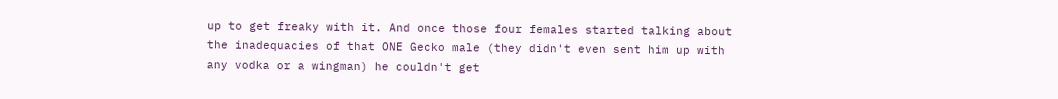up to get freaky with it. And once those four females started talking about the inadequacies of that ONE Gecko male (they didn't even sent him up with any vodka or a wingman) he couldn't get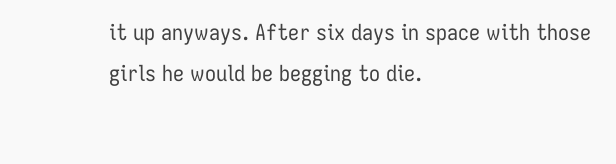it up anyways. After six days in space with those girls he would be begging to die.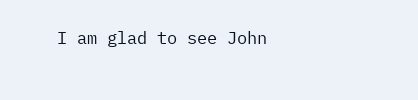I am glad to see John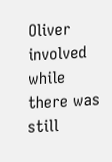Oliver involved while there was still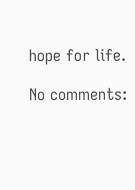hope for life.

No comments: